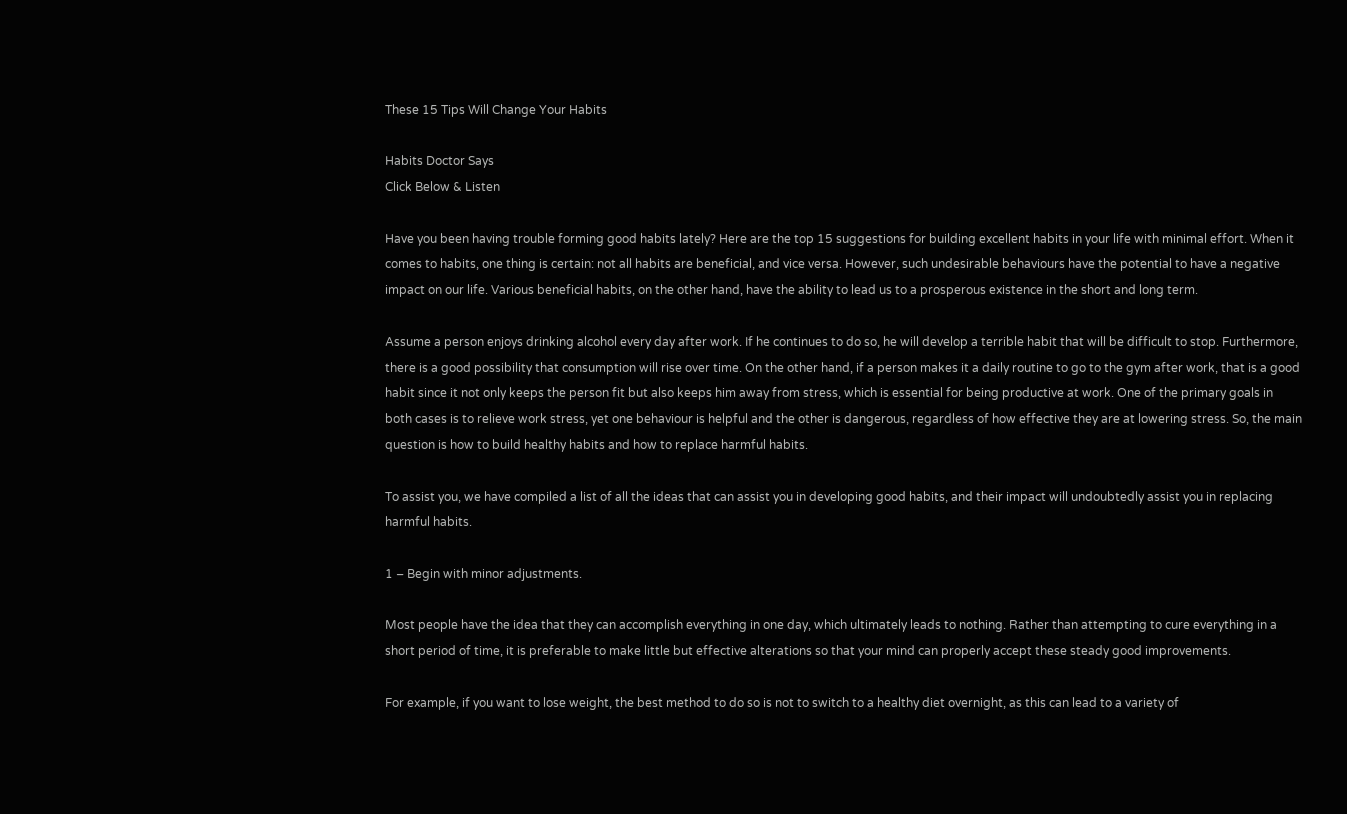These 15 Tips Will Change Your Habits

Habits Doctor Says
Click Below & Listen

Have you been having trouble forming good habits lately? Here are the top 15 suggestions for building excellent habits in your life with minimal effort. When it comes to habits, one thing is certain: not all habits are beneficial, and vice versa. However, such undesirable behaviours have the potential to have a negative impact on our life. Various beneficial habits, on the other hand, have the ability to lead us to a prosperous existence in the short and long term.

Assume a person enjoys drinking alcohol every day after work. If he continues to do so, he will develop a terrible habit that will be difficult to stop. Furthermore, there is a good possibility that consumption will rise over time. On the other hand, if a person makes it a daily routine to go to the gym after work, that is a good habit since it not only keeps the person fit but also keeps him away from stress, which is essential for being productive at work. One of the primary goals in both cases is to relieve work stress, yet one behaviour is helpful and the other is dangerous, regardless of how effective they are at lowering stress. So, the main question is how to build healthy habits and how to replace harmful habits.

To assist you, we have compiled a list of all the ideas that can assist you in developing good habits, and their impact will undoubtedly assist you in replacing harmful habits.

1 – Begin with minor adjustments.

Most people have the idea that they can accomplish everything in one day, which ultimately leads to nothing. Rather than attempting to cure everything in a short period of time, it is preferable to make little but effective alterations so that your mind can properly accept these steady good improvements.

For example, if you want to lose weight, the best method to do so is not to switch to a healthy diet overnight, as this can lead to a variety of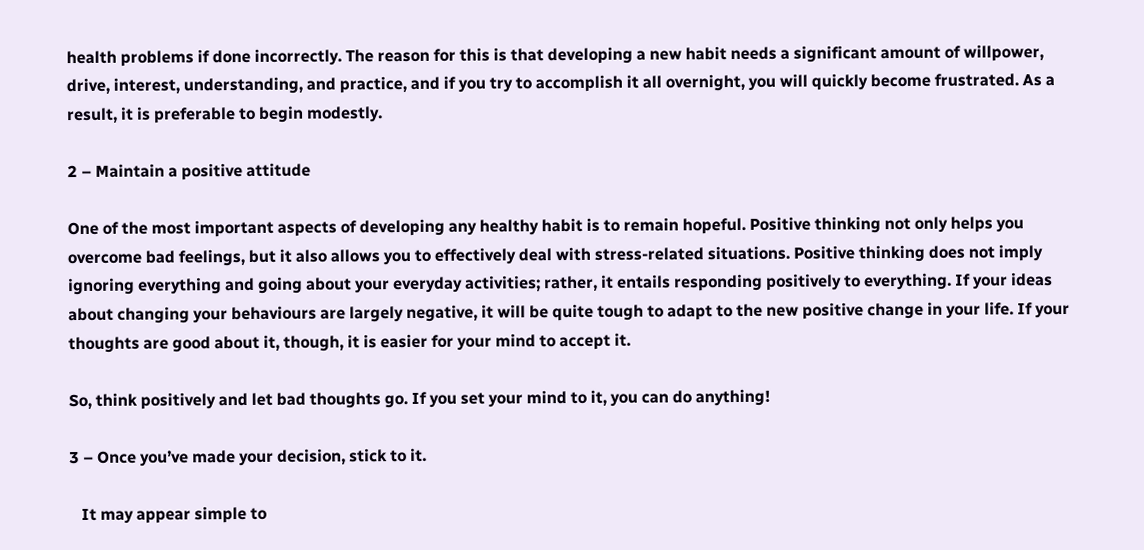health problems if done incorrectly. The reason for this is that developing a new habit needs a significant amount of willpower, drive, interest, understanding, and practice, and if you try to accomplish it all overnight, you will quickly become frustrated. As a result, it is preferable to begin modestly.

2 – Maintain a positive attitude

One of the most important aspects of developing any healthy habit is to remain hopeful. Positive thinking not only helps you overcome bad feelings, but it also allows you to effectively deal with stress-related situations. Positive thinking does not imply ignoring everything and going about your everyday activities; rather, it entails responding positively to everything. If your ideas about changing your behaviours are largely negative, it will be quite tough to adapt to the new positive change in your life. If your thoughts are good about it, though, it is easier for your mind to accept it.

So, think positively and let bad thoughts go. If you set your mind to it, you can do anything!

3 – Once you’ve made your decision, stick to it.

   It may appear simple to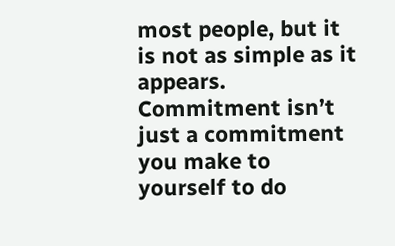most people, but it is not as simple as it appears. Commitment isn’t just a commitment you make to yourself to do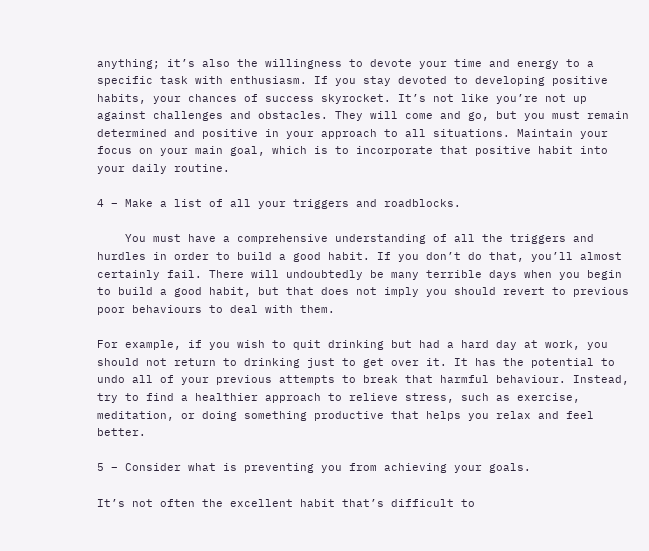anything; it’s also the willingness to devote your time and energy to a specific task with enthusiasm. If you stay devoted to developing positive habits, your chances of success skyrocket. It’s not like you’re not up against challenges and obstacles. They will come and go, but you must remain determined and positive in your approach to all situations. Maintain your focus on your main goal, which is to incorporate that positive habit into your daily routine.

4 – Make a list of all your triggers and roadblocks.

    You must have a comprehensive understanding of all the triggers and hurdles in order to build a good habit. If you don’t do that, you’ll almost certainly fail. There will undoubtedly be many terrible days when you begin to build a good habit, but that does not imply you should revert to previous poor behaviours to deal with them.

For example, if you wish to quit drinking but had a hard day at work, you should not return to drinking just to get over it. It has the potential to undo all of your previous attempts to break that harmful behaviour. Instead, try to find a healthier approach to relieve stress, such as exercise, meditation, or doing something productive that helps you relax and feel better.

5 – Consider what is preventing you from achieving your goals.

It’s not often the excellent habit that’s difficult to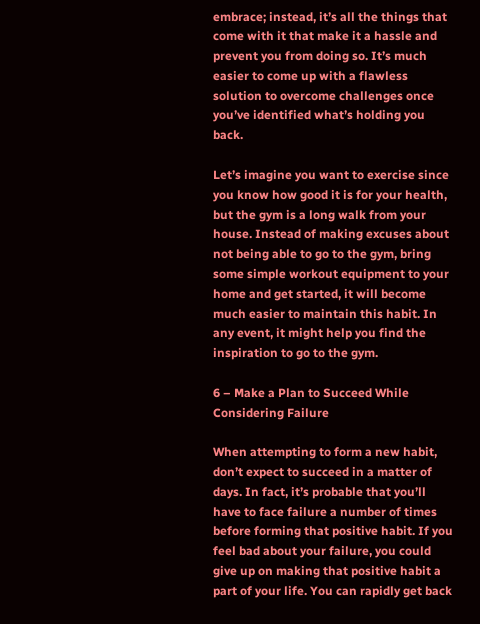embrace; instead, it’s all the things that come with it that make it a hassle and prevent you from doing so. It’s much easier to come up with a flawless solution to overcome challenges once you’ve identified what’s holding you back.

Let’s imagine you want to exercise since you know how good it is for your health, but the gym is a long walk from your house. Instead of making excuses about not being able to go to the gym, bring some simple workout equipment to your home and get started, it will become much easier to maintain this habit. In any event, it might help you find the inspiration to go to the gym.

6 – Make a Plan to Succeed While Considering Failure

When attempting to form a new habit, don’t expect to succeed in a matter of days. In fact, it’s probable that you’ll have to face failure a number of times before forming that positive habit. If you feel bad about your failure, you could give up on making that positive habit a part of your life. You can rapidly get back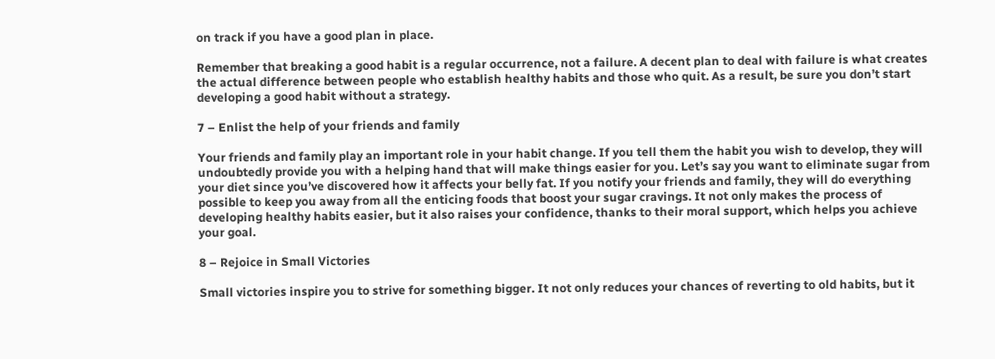on track if you have a good plan in place.

Remember that breaking a good habit is a regular occurrence, not a failure. A decent plan to deal with failure is what creates the actual difference between people who establish healthy habits and those who quit. As a result, be sure you don’t start developing a good habit without a strategy.

7 – Enlist the help of your friends and family

Your friends and family play an important role in your habit change. If you tell them the habit you wish to develop, they will undoubtedly provide you with a helping hand that will make things easier for you. Let’s say you want to eliminate sugar from your diet since you’ve discovered how it affects your belly fat. If you notify your friends and family, they will do everything possible to keep you away from all the enticing foods that boost your sugar cravings. It not only makes the process of developing healthy habits easier, but it also raises your confidence, thanks to their moral support, which helps you achieve your goal.

8 – Rejoice in Small Victories

Small victories inspire you to strive for something bigger. It not only reduces your chances of reverting to old habits, but it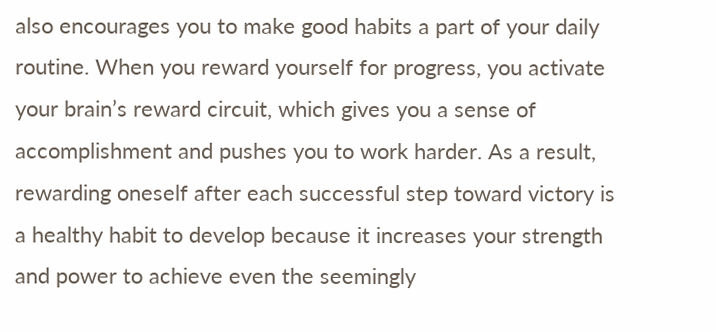also encourages you to make good habits a part of your daily routine. When you reward yourself for progress, you activate your brain’s reward circuit, which gives you a sense of accomplishment and pushes you to work harder. As a result, rewarding oneself after each successful step toward victory is a healthy habit to develop because it increases your strength and power to achieve even the seemingly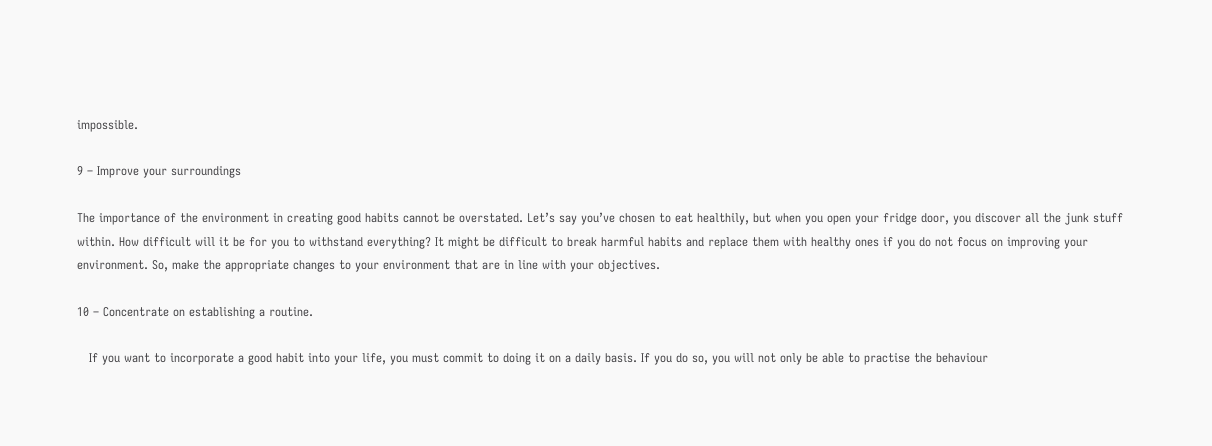impossible.

9 – Improve your surroundings

The importance of the environment in creating good habits cannot be overstated. Let’s say you’ve chosen to eat healthily, but when you open your fridge door, you discover all the junk stuff within. How difficult will it be for you to withstand everything? It might be difficult to break harmful habits and replace them with healthy ones if you do not focus on improving your environment. So, make the appropriate changes to your environment that are in line with your objectives.

10 – Concentrate on establishing a routine.

   If you want to incorporate a good habit into your life, you must commit to doing it on a daily basis. If you do so, you will not only be able to practise the behaviour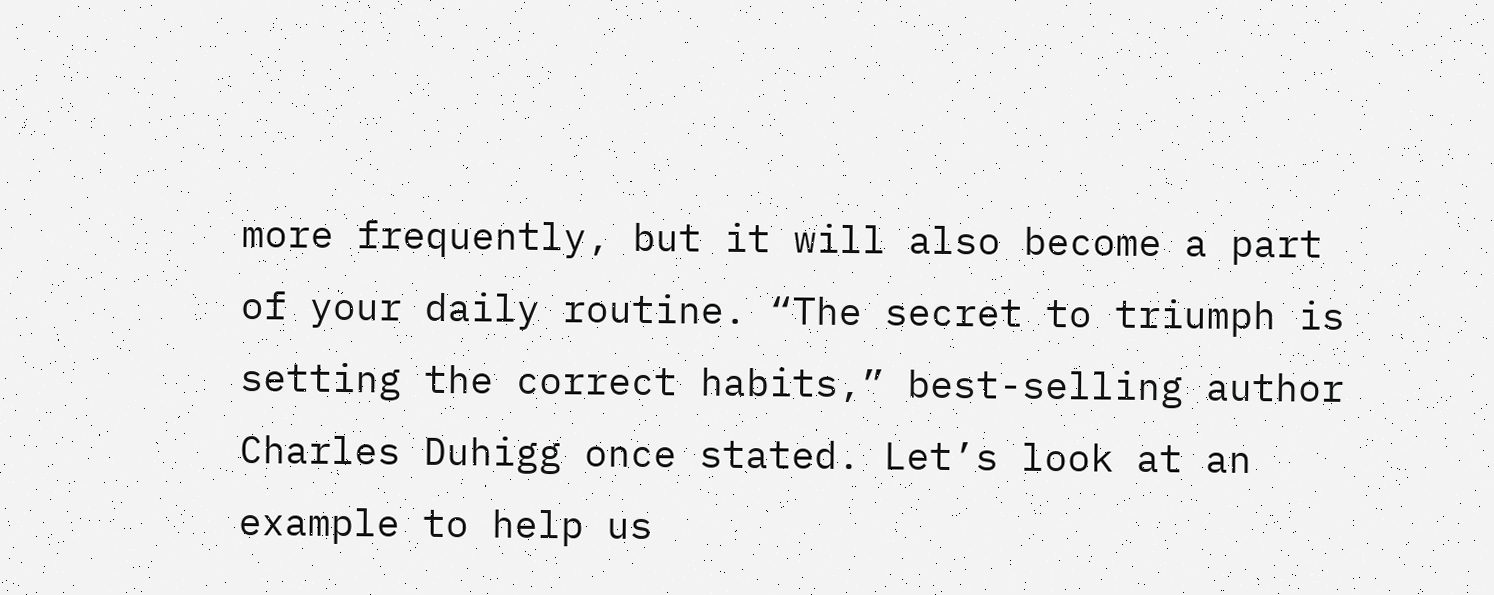more frequently, but it will also become a part of your daily routine. “The secret to triumph is setting the correct habits,” best-selling author Charles Duhigg once stated. Let’s look at an example to help us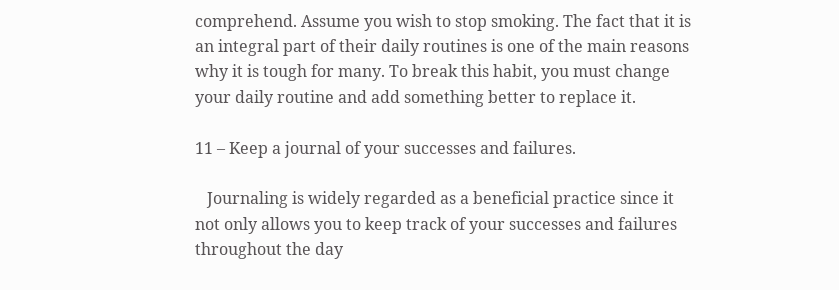comprehend. Assume you wish to stop smoking. The fact that it is an integral part of their daily routines is one of the main reasons why it is tough for many. To break this habit, you must change your daily routine and add something better to replace it.

11 – Keep a journal of your successes and failures.

   Journaling is widely regarded as a beneficial practice since it not only allows you to keep track of your successes and failures throughout the day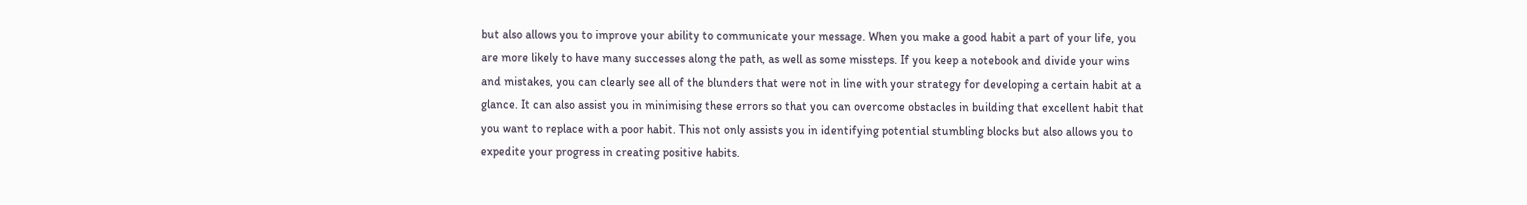but also allows you to improve your ability to communicate your message. When you make a good habit a part of your life, you are more likely to have many successes along the path, as well as some missteps. If you keep a notebook and divide your wins and mistakes, you can clearly see all of the blunders that were not in line with your strategy for developing a certain habit at a glance. It can also assist you in minimising these errors so that you can overcome obstacles in building that excellent habit that you want to replace with a poor habit. This not only assists you in identifying potential stumbling blocks but also allows you to expedite your progress in creating positive habits.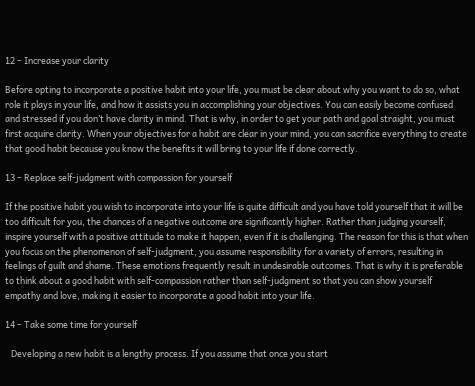12 – Increase your clarity

Before opting to incorporate a positive habit into your life, you must be clear about why you want to do so, what role it plays in your life, and how it assists you in accomplishing your objectives. You can easily become confused and stressed if you don’t have clarity in mind. That is why, in order to get your path and goal straight, you must first acquire clarity. When your objectives for a habit are clear in your mind, you can sacrifice everything to create that good habit because you know the benefits it will bring to your life if done correctly.

13 – Replace self-judgment with compassion for yourself

If the positive habit you wish to incorporate into your life is quite difficult and you have told yourself that it will be too difficult for you, the chances of a negative outcome are significantly higher. Rather than judging yourself, inspire yourself with a positive attitude to make it happen, even if it is challenging. The reason for this is that when you focus on the phenomenon of self-judgment, you assume responsibility for a variety of errors, resulting in feelings of guilt and shame. These emotions frequently result in undesirable outcomes. That is why it is preferable to think about a good habit with self-compassion rather than self-judgment so that you can show yourself empathy and love, making it easier to incorporate a good habit into your life.

14 – Take some time for yourself

   Developing a new habit is a lengthy process. If you assume that once you start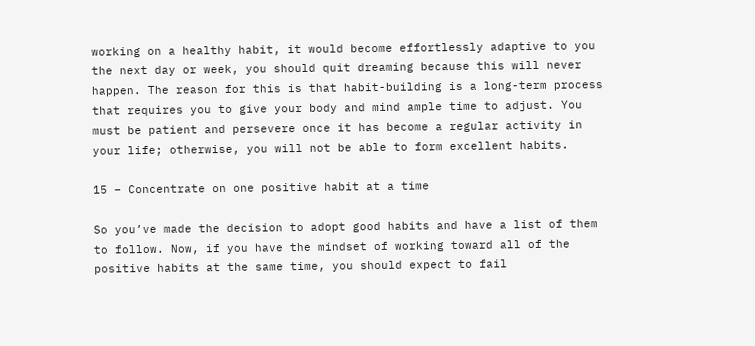working on a healthy habit, it would become effortlessly adaptive to you the next day or week, you should quit dreaming because this will never happen. The reason for this is that habit-building is a long-term process that requires you to give your body and mind ample time to adjust. You must be patient and persevere once it has become a regular activity in your life; otherwise, you will not be able to form excellent habits.

15 – Concentrate on one positive habit at a time

So you’ve made the decision to adopt good habits and have a list of them to follow. Now, if you have the mindset of working toward all of the positive habits at the same time, you should expect to fail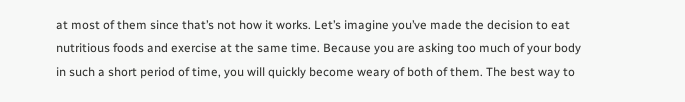at most of them since that’s not how it works. Let’s imagine you’ve made the decision to eat nutritious foods and exercise at the same time. Because you are asking too much of your body in such a short period of time, you will quickly become weary of both of them. The best way to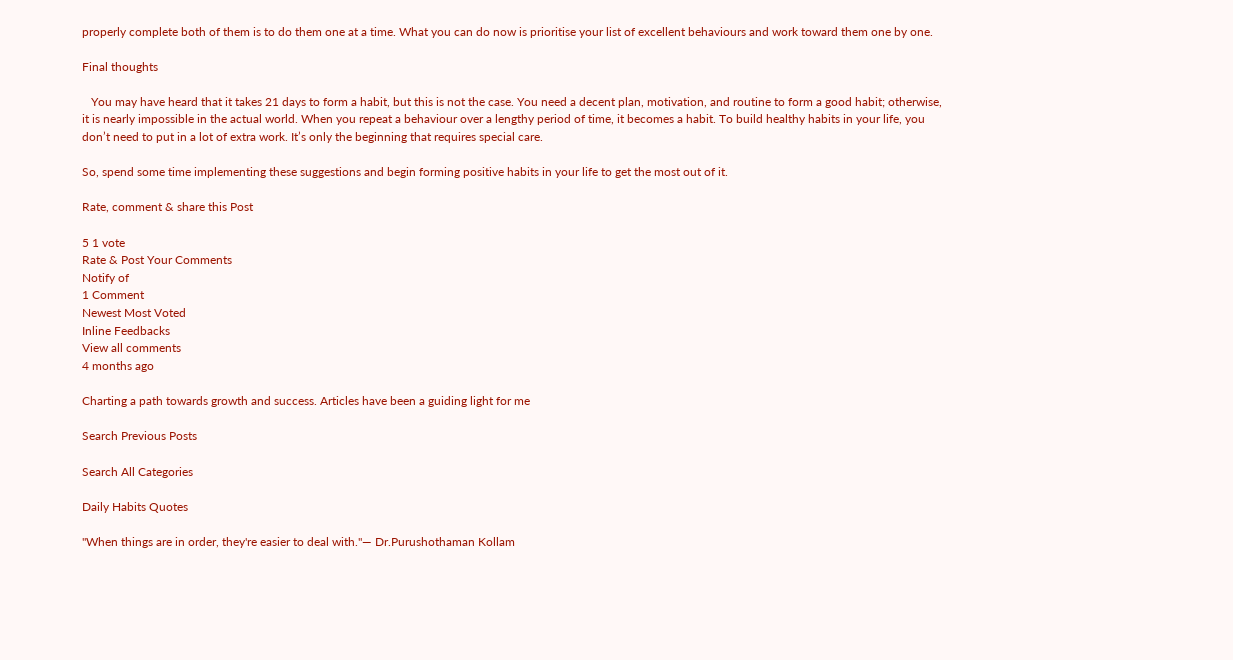properly complete both of them is to do them one at a time. What you can do now is prioritise your list of excellent behaviours and work toward them one by one.

Final thoughts

   You may have heard that it takes 21 days to form a habit, but this is not the case. You need a decent plan, motivation, and routine to form a good habit; otherwise, it is nearly impossible in the actual world. When you repeat a behaviour over a lengthy period of time, it becomes a habit. To build healthy habits in your life, you don’t need to put in a lot of extra work. It’s only the beginning that requires special care.

So, spend some time implementing these suggestions and begin forming positive habits in your life to get the most out of it.

Rate, comment & share this Post

5 1 vote
Rate & Post Your Comments
Notify of
1 Comment
Newest Most Voted
Inline Feedbacks
View all comments
4 months ago

Charting a path towards growth and success. Articles have been a guiding light for me

Search Previous Posts

Search All Categories

Daily Habits Quotes

"When things are in order, they're easier to deal with."— Dr.Purushothaman Kollam